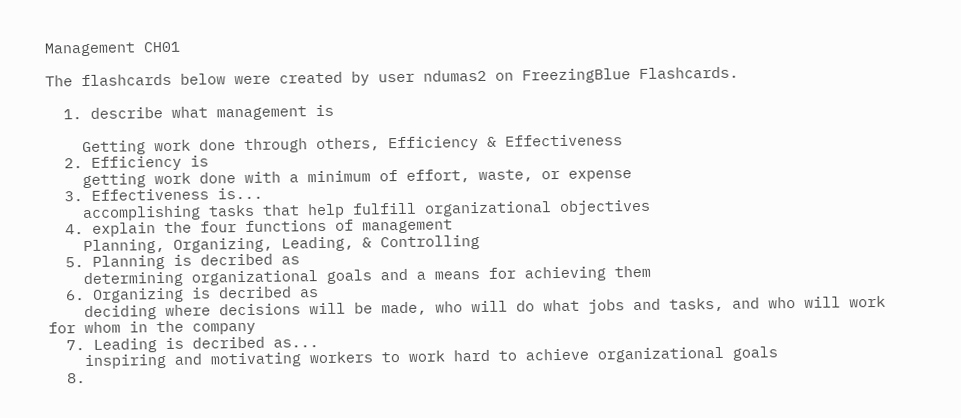Management CH01

The flashcards below were created by user ndumas2 on FreezingBlue Flashcards.

  1. describe what management is

    Getting work done through others, Efficiency & Effectiveness
  2. Efficiency is
    getting work done with a minimum of effort, waste, or expense
  3. Effectiveness is...
    accomplishing tasks that help fulfill organizational objectives
  4. explain the four functions of management
    Planning, Organizing, Leading, & Controlling
  5. Planning is decribed as
    determining organizational goals and a means for achieving them
  6. Organizing is decribed as
    deciding where decisions will be made, who will do what jobs and tasks, and who will work for whom in the company
  7. Leading is decribed as...
    inspiring and motivating workers to work hard to achieve organizational goals
  8.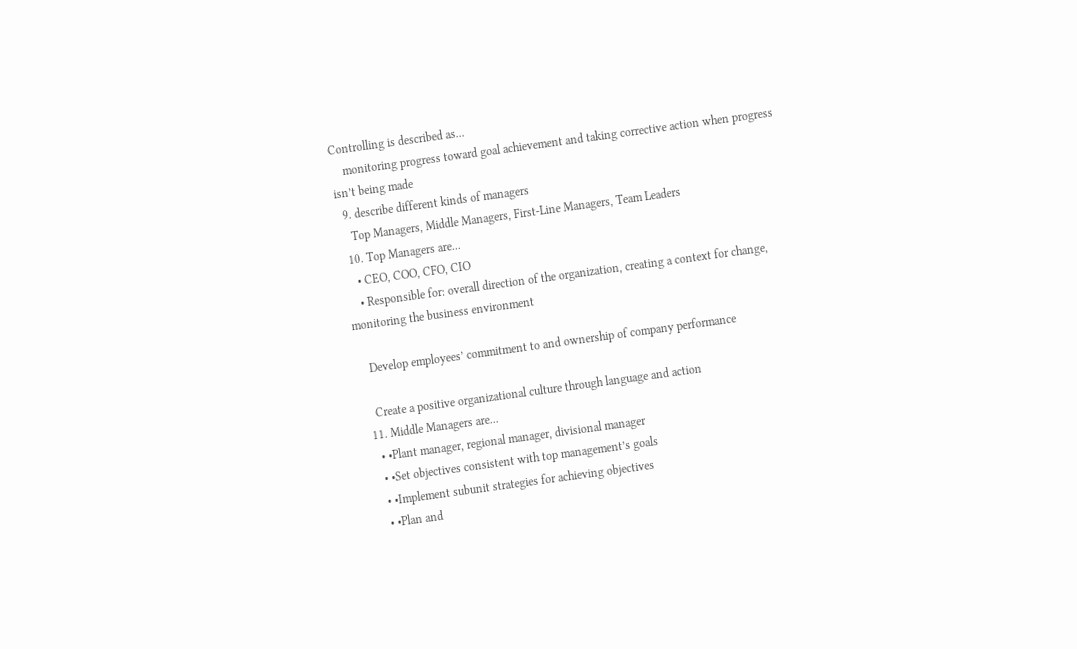Controlling is described as...
    monitoring progress toward goal achievement and taking corrective action when progress isn’t being made
  9. describe different kinds of managers
    Top Managers, Middle Managers, First-Line Managers, Team Leaders
  10. Top Managers are...
    • CEO, COO, CFO, CIO
    • Responsible for: overall direction of the organization, creating a context for change, monitoring the business environment

    Develop employees’ commitment to and ownership of company performance

    Create a positive organizational culture through language and action
  11. Middle Managers are...
    • •Plant manager, regional manager, divisional manager
    • •Set objectives consistent with top management’s goals
    • •Implement subunit strategies for achieving objectives
    • •Plan and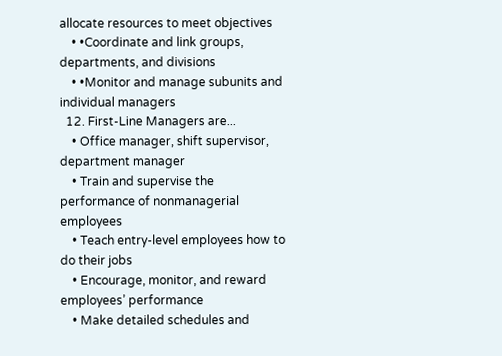allocate resources to meet objectives
    • •Coordinate and link groups, departments, and divisions
    • •Monitor and manage subunits and individual managers
  12. First-Line Managers are...
    • Office manager, shift supervisor, department manager
    • Train and supervise the performance of nonmanagerial employees
    • Teach entry-level employees how to do their jobs
    • Encourage, monitor, and reward employees’ performance
    • Make detailed schedules and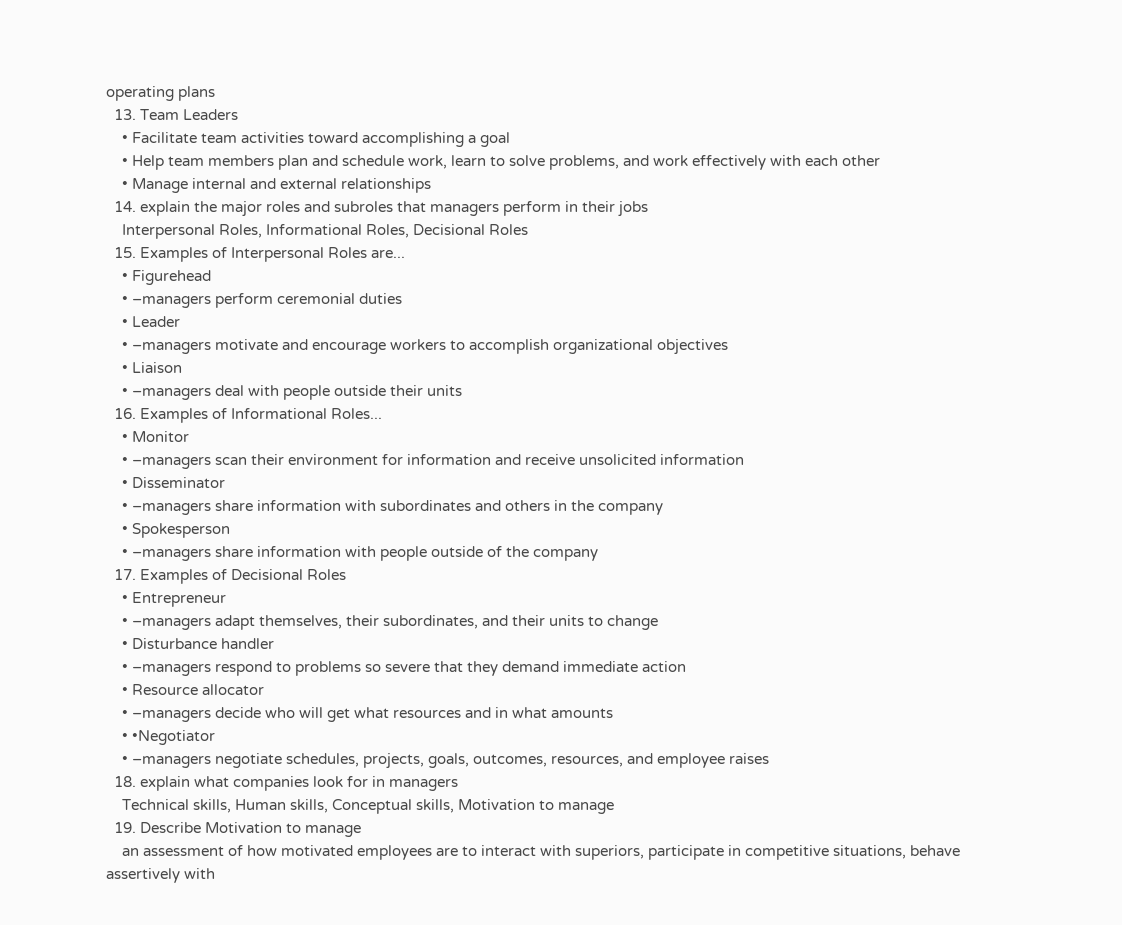operating plans
  13. Team Leaders
    • Facilitate team activities toward accomplishing a goal
    • Help team members plan and schedule work, learn to solve problems, and work effectively with each other
    • Manage internal and external relationships
  14. explain the major roles and subroles that managers perform in their jobs
    Interpersonal Roles, Informational Roles, Decisional Roles
  15. Examples of Interpersonal Roles are...
    • Figurehead
    • –managers perform ceremonial duties
    • Leader
    • –managers motivate and encourage workers to accomplish organizational objectives
    • Liaison
    • –managers deal with people outside their units
  16. Examples of Informational Roles...
    • Monitor
    • –managers scan their environment for information and receive unsolicited information
    • Disseminator
    • –managers share information with subordinates and others in the company
    • Spokesperson
    • –managers share information with people outside of the company
  17. Examples of Decisional Roles
    • Entrepreneur
    • –managers adapt themselves, their subordinates, and their units to change
    • Disturbance handler
    • –managers respond to problems so severe that they demand immediate action
    • Resource allocator
    • –managers decide who will get what resources and in what amounts
    • •Negotiator
    • –managers negotiate schedules, projects, goals, outcomes, resources, and employee raises
  18. explain what companies look for in managers
    Technical skills, Human skills, Conceptual skills, Motivation to manage
  19. Describe Motivation to manage
    an assessment of how motivated employees are to interact with superiors, participate in competitive situations, behave assertively with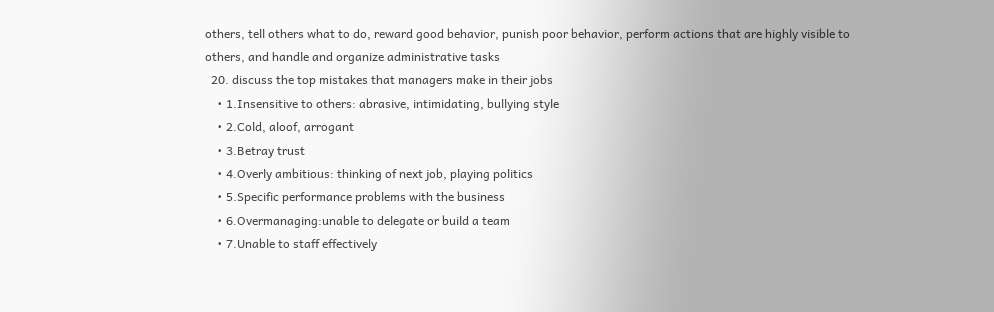others, tell others what to do, reward good behavior, punish poor behavior, perform actions that are highly visible to others, and handle and organize administrative tasks
  20. discuss the top mistakes that managers make in their jobs
    • 1.Insensitive to others: abrasive, intimidating, bullying style
    • 2.Cold, aloof, arrogant
    • 3.Betray trust
    • 4.Overly ambitious: thinking of next job, playing politics
    • 5.Specific performance problems with the business
    • 6.Overmanaging:unable to delegate or build a team
    • 7.Unable to staff effectively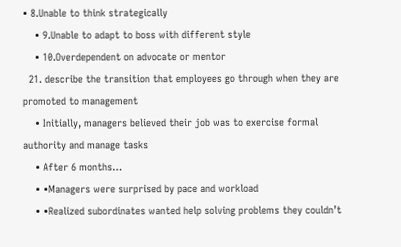• 8.Unable to think strategically
    • 9.Unable to adapt to boss with different style
    • 10.Overdependent on advocate or mentor
  21. describe the transition that employees go through when they are promoted to management
    • Initially, managers believed their job was to exercise formal authority and manage tasks
    • After 6 months…
    • •Managers were surprised by pace and workload
    • •Realized subordinates wanted help solving problems they couldn’t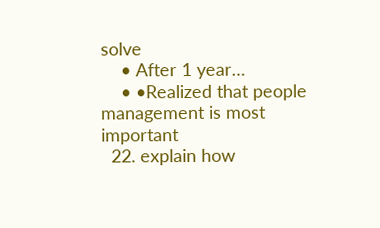solve
    • After 1 year…
    • •Realized that people management is most important
  22. explain how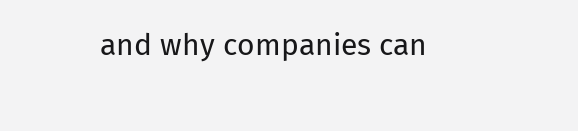and why companies can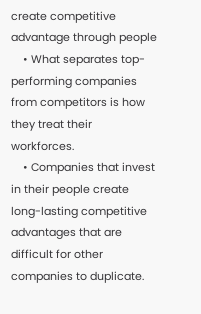create competitive advantage through people
    • What separates top-performing companies from competitors is how they treat their workforces.
    • Companies that invest in their people create long-lasting competitive advantages that are difficult for other companies to duplicate.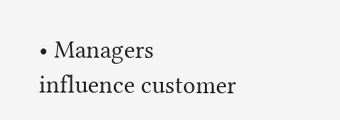• Managers influence customer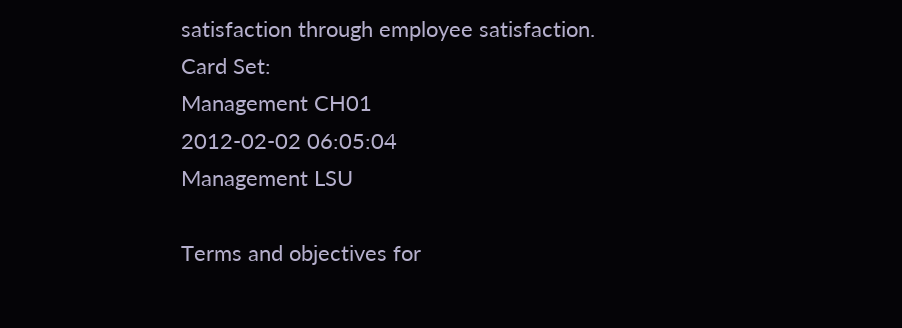satisfaction through employee satisfaction.
Card Set:
Management CH01
2012-02-02 06:05:04
Management LSU

Terms and objectives for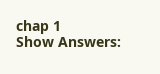chap 1
Show Answers: